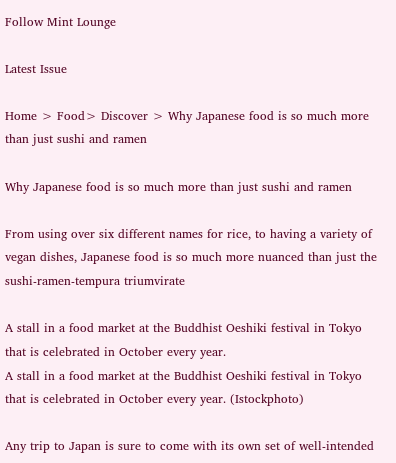Follow Mint Lounge

Latest Issue

Home > Food> Discover > Why Japanese food is so much more than just sushi and ramen

Why Japanese food is so much more than just sushi and ramen

From using over six different names for rice, to having a variety of vegan dishes, Japanese food is so much more nuanced than just the sushi-ramen-tempura triumvirate

A stall in a food market at the Buddhist Oeshiki festival in Tokyo that is celebrated in October every year.
A stall in a food market at the Buddhist Oeshiki festival in Tokyo that is celebrated in October every year. (Istockphoto)

Any trip to Japan is sure to come with its own set of well-intended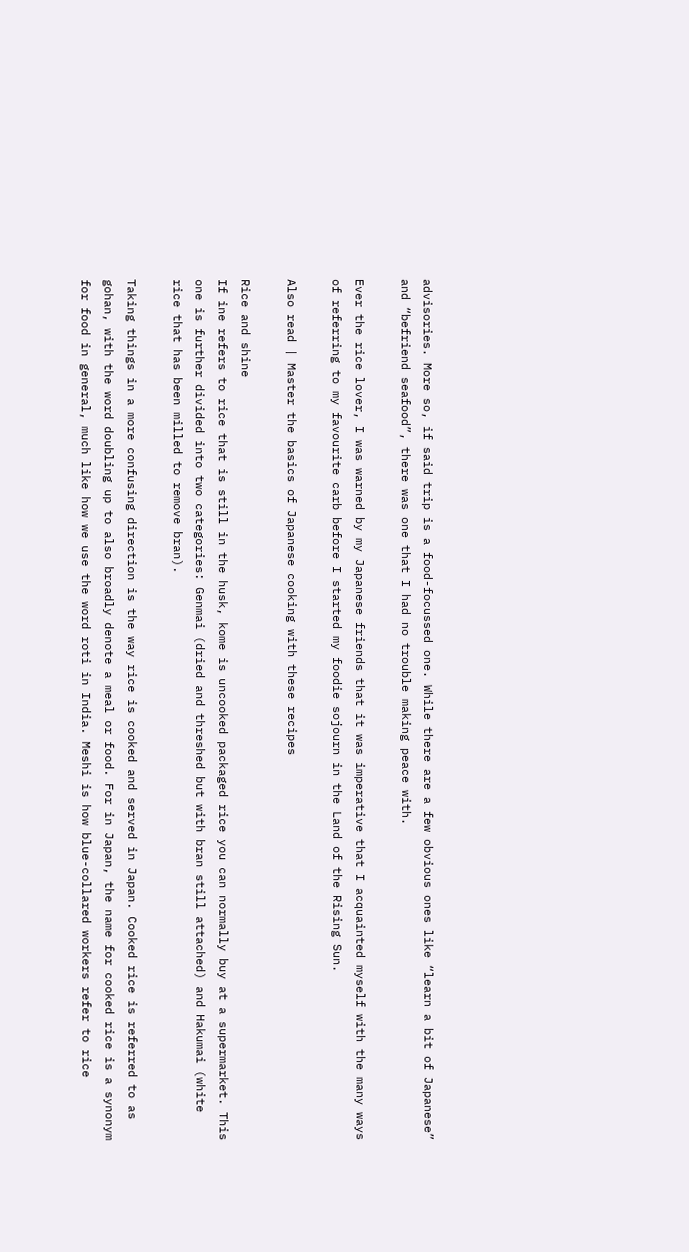advisories. More so, if said trip is a food-focussed one. While there are a few obvious ones like “learn a bit of Japanese” and “befriend seafood”, there was one that I had no trouble making peace with.

Ever the rice lover, I was warned by my Japanese friends that it was imperative that I acquainted myself with the many ways of referring to my favourite carb before I started my foodie sojourn in the Land of the Rising Sun.

Also read | Master the basics of Japanese cooking with these recipes

Rice and shine
If ine refers to rice that is still in the husk, kome is uncooked packaged rice you can normally buy at a supermarket. This one is further divided into two categories: Genmai (dried and threshed but with bran still attached) and Hakumai (white rice that has been milled to remove bran).

Taking things in a more confusing direction is the way rice is cooked and served in Japan. Cooked rice is referred to as gohan, with the word doubling up to also broadly denote a meal or food. For in Japan, the name for cooked rice is a synonym for food in general, much like how we use the word roti in India. Meshi is how blue-collared workers refer to rice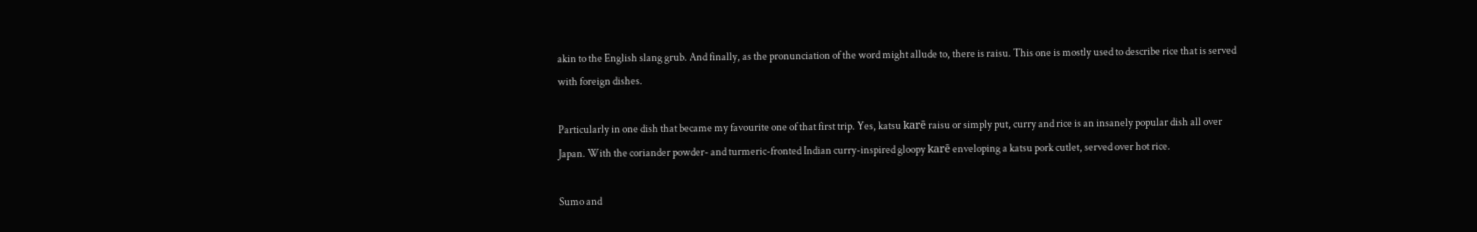akin to the English slang grub. And finally, as the pronunciation of the word might allude to, there is raisu. This one is mostly used to describe rice that is served with foreign dishes.

Particularly in one dish that became my favourite one of that first trip. Yes, katsu karē raisu or simply put, curry and rice is an insanely popular dish all over Japan. With the coriander powder- and turmeric-fronted Indian curry-inspired gloopy karē enveloping a katsu pork cutlet, served over hot rice.

Sumo and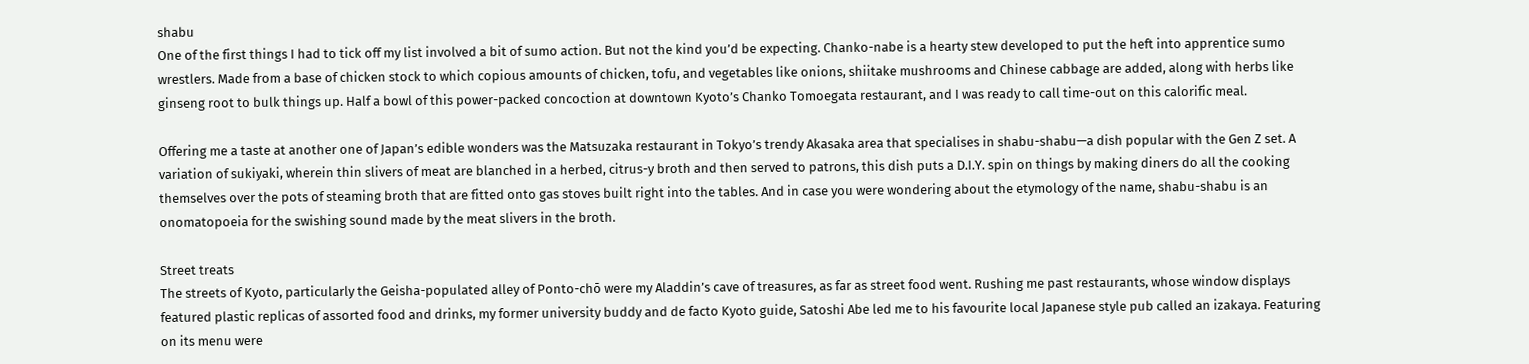shabu
One of the first things I had to tick off my list involved a bit of sumo action. But not the kind you’d be expecting. Chanko-nabe is a hearty stew developed to put the heft into apprentice sumo wrestlers. Made from a base of chicken stock to which copious amounts of chicken, tofu, and vegetables like onions, shiitake mushrooms and Chinese cabbage are added, along with herbs like ginseng root to bulk things up. Half a bowl of this power-packed concoction at downtown Kyoto’s Chanko Tomoegata restaurant, and I was ready to call time-out on this calorific meal.

Offering me a taste at another one of Japan’s edible wonders was the Matsuzaka restaurant in Tokyo’s trendy Akasaka area that specialises in shabu-shabu—a dish popular with the Gen Z set. A variation of sukiyaki, wherein thin slivers of meat are blanched in a herbed, citrus-y broth and then served to patrons, this dish puts a D.I.Y. spin on things by making diners do all the cooking themselves over the pots of steaming broth that are fitted onto gas stoves built right into the tables. And in case you were wondering about the etymology of the name, shabu-shabu is an onomatopoeia for the swishing sound made by the meat slivers in the broth.

Street treats
The streets of Kyoto, particularly the Geisha-populated alley of Ponto-chō were my Aladdin’s cave of treasures, as far as street food went. Rushing me past restaurants, whose window displays featured plastic replicas of assorted food and drinks, my former university buddy and de facto Kyoto guide, Satoshi Abe led me to his favourite local Japanese style pub called an izakaya. Featuring on its menu were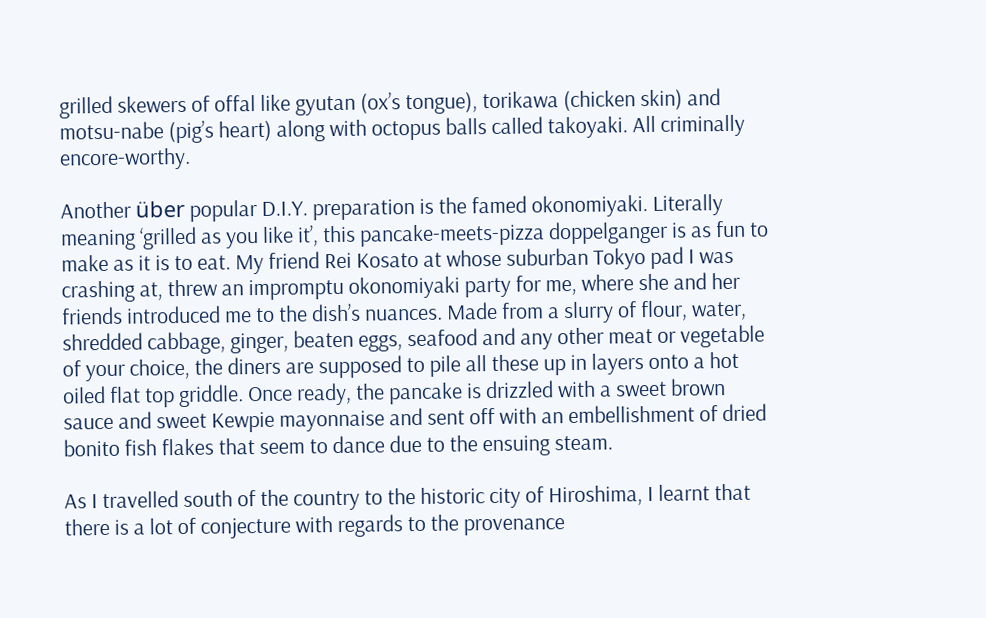grilled skewers of offal like gyutan (ox’s tongue), torikawa (chicken skin) and motsu-nabe (pig’s heart) along with octopus balls called takoyaki. All criminally encore-worthy.

Another über popular D.I.Y. preparation is the famed okonomiyaki. Literally meaning ‘grilled as you like it’, this pancake-meets-pizza doppelganger is as fun to make as it is to eat. My friend Rei Kosato at whose suburban Tokyo pad I was crashing at, threw an impromptu okonomiyaki party for me, where she and her friends introduced me to the dish’s nuances. Made from a slurry of flour, water, shredded cabbage, ginger, beaten eggs, seafood and any other meat or vegetable of your choice, the diners are supposed to pile all these up in layers onto a hot oiled flat top griddle. Once ready, the pancake is drizzled with a sweet brown sauce and sweet Kewpie mayonnaise and sent off with an embellishment of dried bonito fish flakes that seem to dance due to the ensuing steam.

As I travelled south of the country to the historic city of Hiroshima, I learnt that there is a lot of conjecture with regards to the provenance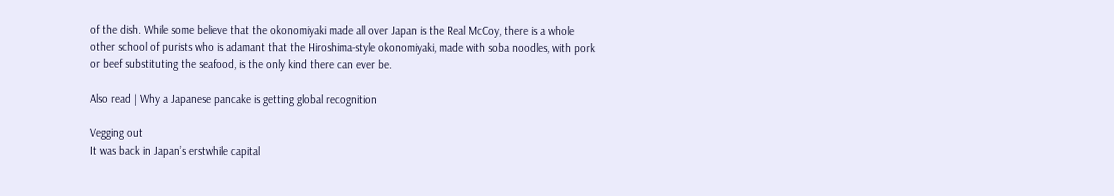of the dish. While some believe that the okonomiyaki made all over Japan is the Real McCoy, there is a whole other school of purists who is adamant that the Hiroshima-style okonomiyaki, made with soba noodles, with pork or beef substituting the seafood, is the only kind there can ever be.

Also read | Why a Japanese pancake is getting global recognition

Vegging out
It was back in Japan’s erstwhile capital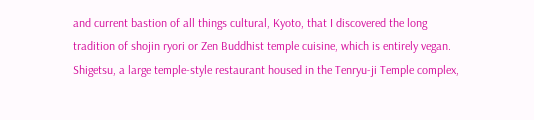and current bastion of all things cultural, Kyoto, that I discovered the long tradition of shojin ryori or Zen Buddhist temple cuisine, which is entirely vegan. Shigetsu, a large temple-style restaurant housed in the Tenryu-ji Temple complex,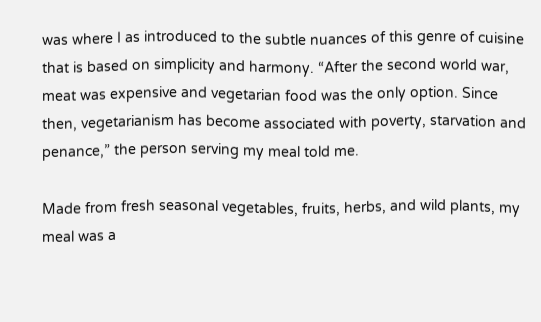was where I as introduced to the subtle nuances of this genre of cuisine that is based on simplicity and harmony. “After the second world war, meat was expensive and vegetarian food was the only option. Since then, vegetarianism has become associated with poverty, starvation and penance,” the person serving my meal told me.

Made from fresh seasonal vegetables, fruits, herbs, and wild plants, my meal was a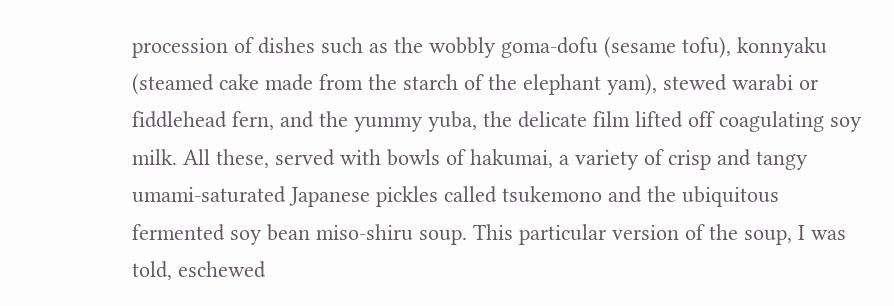procession of dishes such as the wobbly goma-dofu (sesame tofu), konnyaku (steamed cake made from the starch of the elephant yam), stewed warabi or fiddlehead fern, and the yummy yuba, the delicate film lifted off coagulating soy milk. All these, served with bowls of hakumai, a variety of crisp and tangy umami-saturated Japanese pickles called tsukemono and the ubiquitous fermented soy bean miso-shiru soup. This particular version of the soup, I was told, eschewed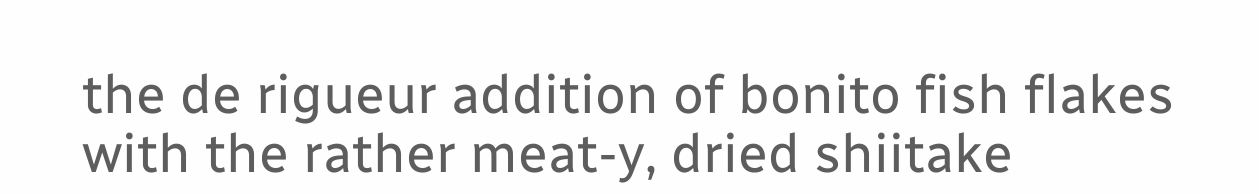the de rigueur addition of bonito fish flakes with the rather meat-y, dried shiitake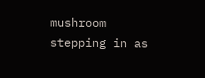mushroom stepping in as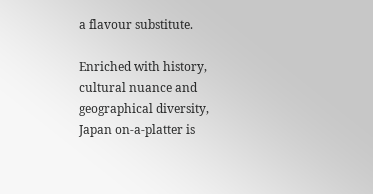a flavour substitute.

Enriched with history, cultural nuance and geographical diversity, Japan on-a-platter is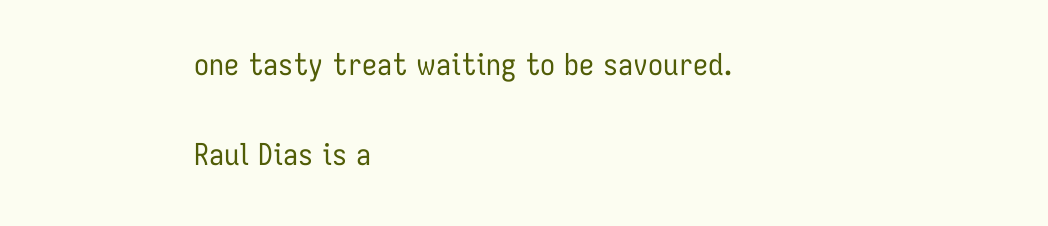one tasty treat waiting to be savoured.

Raul Dias is a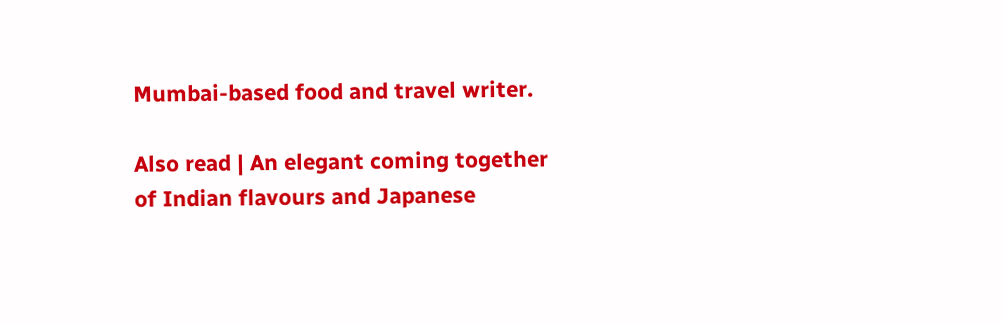Mumbai-based food and travel writer.

Also read | An elegant coming together of Indian flavours and Japanese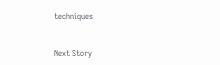techniques


Next Story